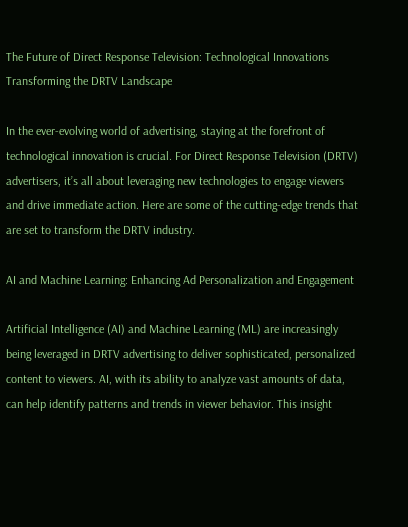The Future of Direct Response Television: Technological Innovations Transforming the DRTV Landscape

In the ever-evolving world of advertising, staying at the forefront of technological innovation is crucial. For Direct Response Television (DRTV) advertisers, it’s all about leveraging new technologies to engage viewers and drive immediate action. Here are some of the cutting-edge trends that are set to transform the DRTV industry.

AI and Machine Learning: Enhancing Ad Personalization and Engagement

Artificial Intelligence (AI) and Machine Learning (ML) are increasingly being leveraged in DRTV advertising to deliver sophisticated, personalized content to viewers. AI, with its ability to analyze vast amounts of data, can help identify patterns and trends in viewer behavior. This insight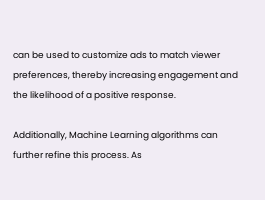can be used to customize ads to match viewer preferences, thereby increasing engagement and the likelihood of a positive response.

Additionally, Machine Learning algorithms can further refine this process. As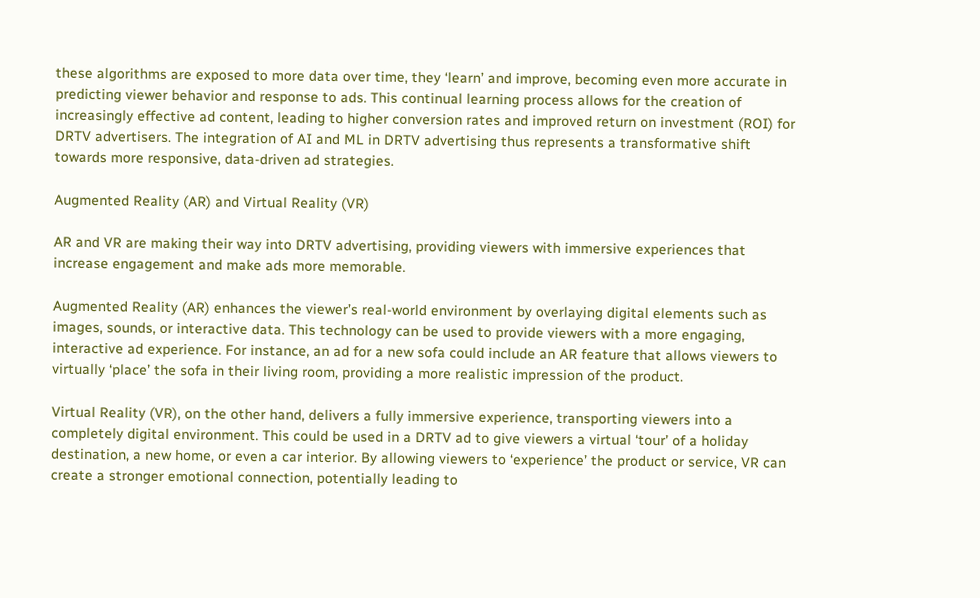these algorithms are exposed to more data over time, they ‘learn’ and improve, becoming even more accurate in predicting viewer behavior and response to ads. This continual learning process allows for the creation of increasingly effective ad content, leading to higher conversion rates and improved return on investment (ROI) for DRTV advertisers. The integration of AI and ML in DRTV advertising thus represents a transformative shift towards more responsive, data-driven ad strategies.

Augmented Reality (AR) and Virtual Reality (VR)

AR and VR are making their way into DRTV advertising, providing viewers with immersive experiences that increase engagement and make ads more memorable.

Augmented Reality (AR) enhances the viewer’s real-world environment by overlaying digital elements such as images, sounds, or interactive data. This technology can be used to provide viewers with a more engaging, interactive ad experience. For instance, an ad for a new sofa could include an AR feature that allows viewers to virtually ‘place’ the sofa in their living room, providing a more realistic impression of the product.

Virtual Reality (VR), on the other hand, delivers a fully immersive experience, transporting viewers into a completely digital environment. This could be used in a DRTV ad to give viewers a virtual ‘tour’ of a holiday destination, a new home, or even a car interior. By allowing viewers to ‘experience’ the product or service, VR can create a stronger emotional connection, potentially leading to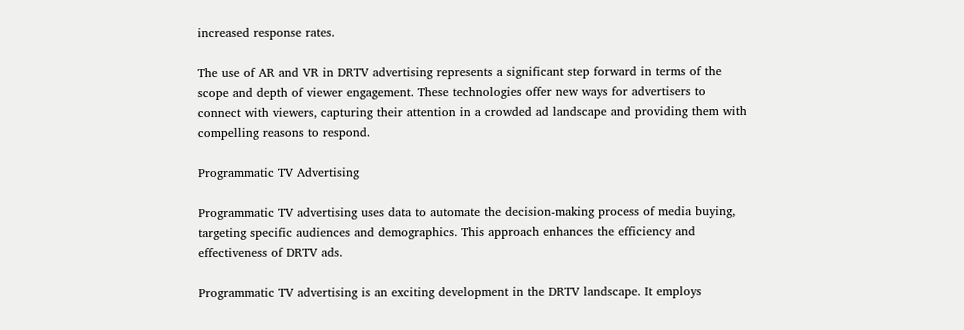increased response rates.

The use of AR and VR in DRTV advertising represents a significant step forward in terms of the scope and depth of viewer engagement. These technologies offer new ways for advertisers to connect with viewers, capturing their attention in a crowded ad landscape and providing them with compelling reasons to respond.

Programmatic TV Advertising

Programmatic TV advertising uses data to automate the decision-making process of media buying, targeting specific audiences and demographics. This approach enhances the efficiency and effectiveness of DRTV ads.

Programmatic TV advertising is an exciting development in the DRTV landscape. It employs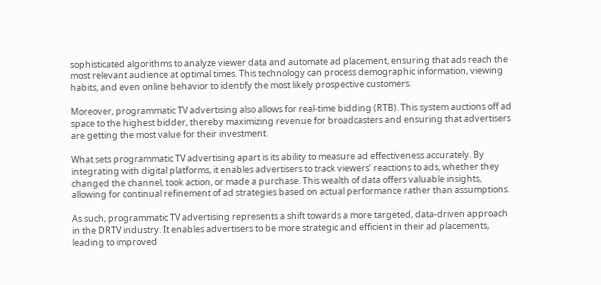sophisticated algorithms to analyze viewer data and automate ad placement, ensuring that ads reach the most relevant audience at optimal times. This technology can process demographic information, viewing habits, and even online behavior to identify the most likely prospective customers.

Moreover, programmatic TV advertising also allows for real-time bidding (RTB). This system auctions off ad space to the highest bidder, thereby maximizing revenue for broadcasters and ensuring that advertisers are getting the most value for their investment.

What sets programmatic TV advertising apart is its ability to measure ad effectiveness accurately. By integrating with digital platforms, it enables advertisers to track viewers’ reactions to ads, whether they changed the channel, took action, or made a purchase. This wealth of data offers valuable insights, allowing for continual refinement of ad strategies based on actual performance rather than assumptions.

As such, programmatic TV advertising represents a shift towards a more targeted, data-driven approach in the DRTV industry. It enables advertisers to be more strategic and efficient in their ad placements, leading to improved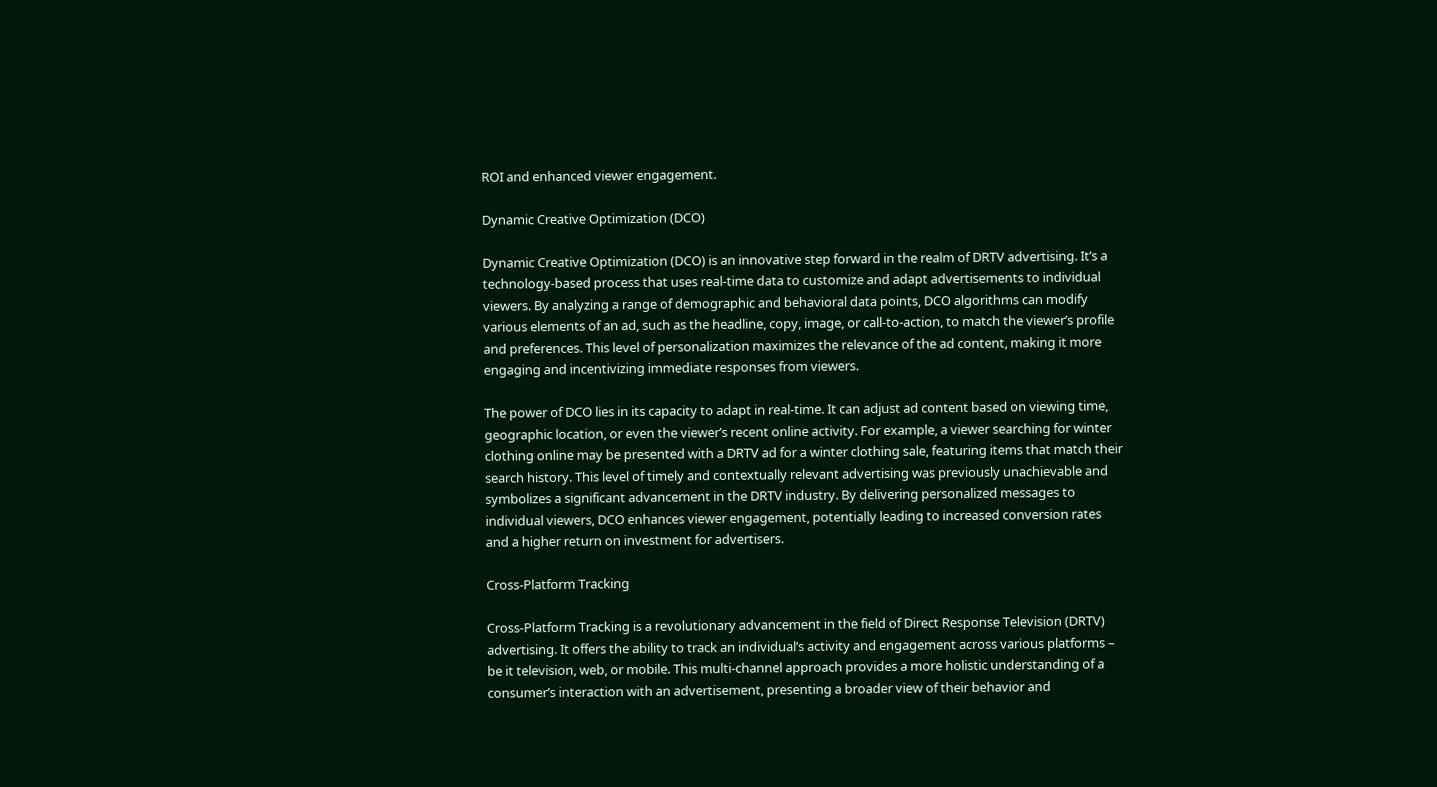ROI and enhanced viewer engagement.

Dynamic Creative Optimization (DCO)

Dynamic Creative Optimization (DCO) is an innovative step forward in the realm of DRTV advertising. It’s a technology-based process that uses real-time data to customize and adapt advertisements to individual viewers. By analyzing a range of demographic and behavioral data points, DCO algorithms can modify various elements of an ad, such as the headline, copy, image, or call-to-action, to match the viewer’s profile and preferences. This level of personalization maximizes the relevance of the ad content, making it more engaging and incentivizing immediate responses from viewers.

The power of DCO lies in its capacity to adapt in real-time. It can adjust ad content based on viewing time, geographic location, or even the viewer’s recent online activity. For example, a viewer searching for winter clothing online may be presented with a DRTV ad for a winter clothing sale, featuring items that match their search history. This level of timely and contextually relevant advertising was previously unachievable and symbolizes a significant advancement in the DRTV industry. By delivering personalized messages to individual viewers, DCO enhances viewer engagement, potentially leading to increased conversion rates and a higher return on investment for advertisers.

Cross-Platform Tracking

Cross-Platform Tracking is a revolutionary advancement in the field of Direct Response Television (DRTV) advertising. It offers the ability to track an individual’s activity and engagement across various platforms – be it television, web, or mobile. This multi-channel approach provides a more holistic understanding of a consumer’s interaction with an advertisement, presenting a broader view of their behavior and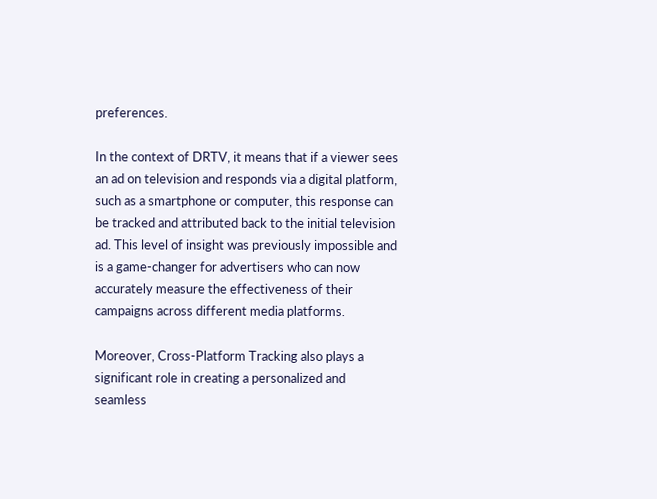preferences.

In the context of DRTV, it means that if a viewer sees an ad on television and responds via a digital platform, such as a smartphone or computer, this response can be tracked and attributed back to the initial television ad. This level of insight was previously impossible and is a game-changer for advertisers who can now accurately measure the effectiveness of their campaigns across different media platforms.

Moreover, Cross-Platform Tracking also plays a significant role in creating a personalized and seamless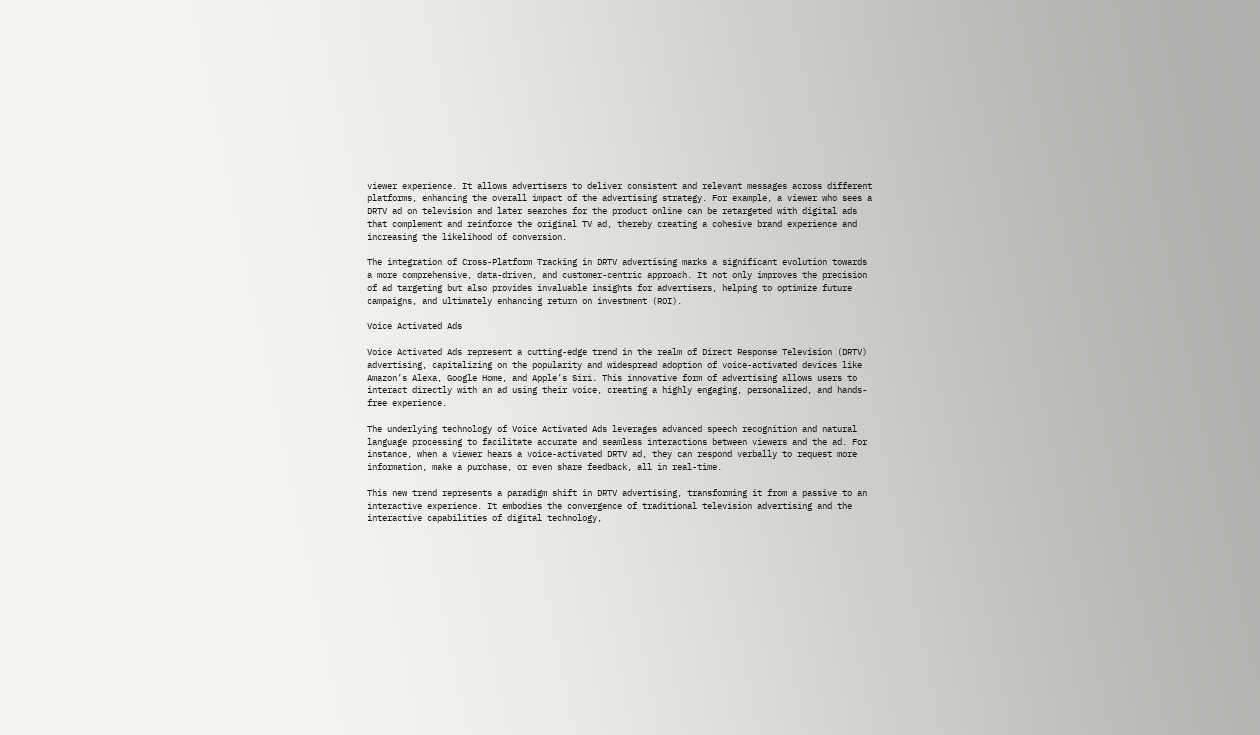viewer experience. It allows advertisers to deliver consistent and relevant messages across different platforms, enhancing the overall impact of the advertising strategy. For example, a viewer who sees a DRTV ad on television and later searches for the product online can be retargeted with digital ads that complement and reinforce the original TV ad, thereby creating a cohesive brand experience and increasing the likelihood of conversion.

The integration of Cross-Platform Tracking in DRTV advertising marks a significant evolution towards a more comprehensive, data-driven, and customer-centric approach. It not only improves the precision of ad targeting but also provides invaluable insights for advertisers, helping to optimize future campaigns, and ultimately enhancing return on investment (ROI).

Voice Activated Ads

Voice Activated Ads represent a cutting-edge trend in the realm of Direct Response Television (DRTV) advertising, capitalizing on the popularity and widespread adoption of voice-activated devices like Amazon’s Alexa, Google Home, and Apple’s Siri. This innovative form of advertising allows users to interact directly with an ad using their voice, creating a highly engaging, personalized, and hands-free experience.

The underlying technology of Voice Activated Ads leverages advanced speech recognition and natural language processing to facilitate accurate and seamless interactions between viewers and the ad. For instance, when a viewer hears a voice-activated DRTV ad, they can respond verbally to request more information, make a purchase, or even share feedback, all in real-time.

This new trend represents a paradigm shift in DRTV advertising, transforming it from a passive to an interactive experience. It embodies the convergence of traditional television advertising and the interactive capabilities of digital technology,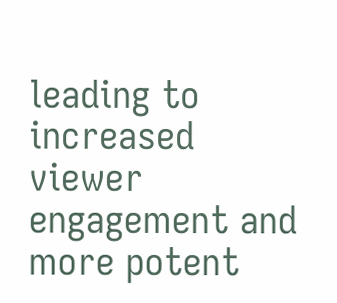leading to increased viewer engagement and more potent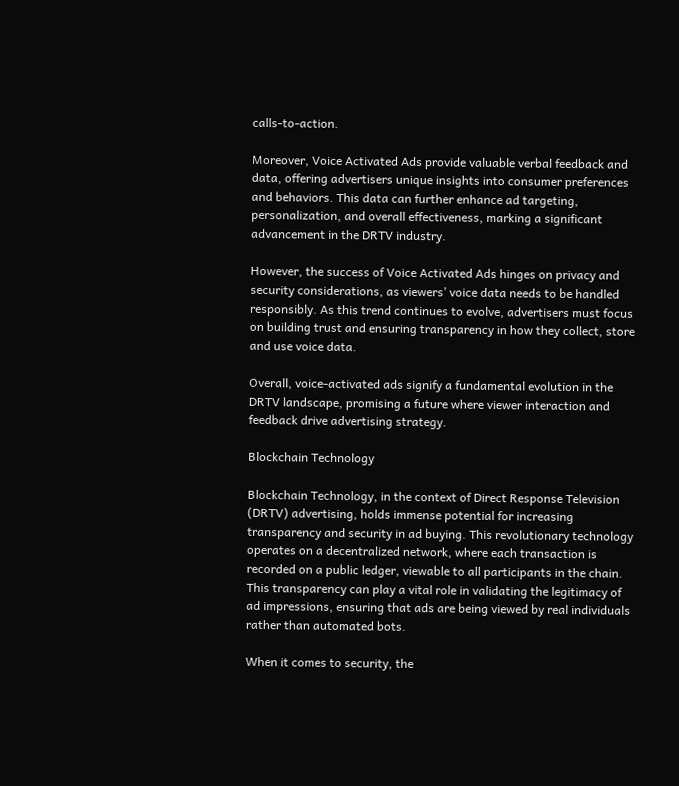calls-to-action.

Moreover, Voice Activated Ads provide valuable verbal feedback and data, offering advertisers unique insights into consumer preferences and behaviors. This data can further enhance ad targeting, personalization, and overall effectiveness, marking a significant advancement in the DRTV industry.

However, the success of Voice Activated Ads hinges on privacy and security considerations, as viewers’ voice data needs to be handled responsibly. As this trend continues to evolve, advertisers must focus on building trust and ensuring transparency in how they collect, store and use voice data.

Overall, voice-activated ads signify a fundamental evolution in the DRTV landscape, promising a future where viewer interaction and feedback drive advertising strategy.

Blockchain Technology

Blockchain Technology, in the context of Direct Response Television (DRTV) advertising, holds immense potential for increasing transparency and security in ad buying. This revolutionary technology operates on a decentralized network, where each transaction is recorded on a public ledger, viewable to all participants in the chain. This transparency can play a vital role in validating the legitimacy of ad impressions, ensuring that ads are being viewed by real individuals rather than automated bots.

When it comes to security, the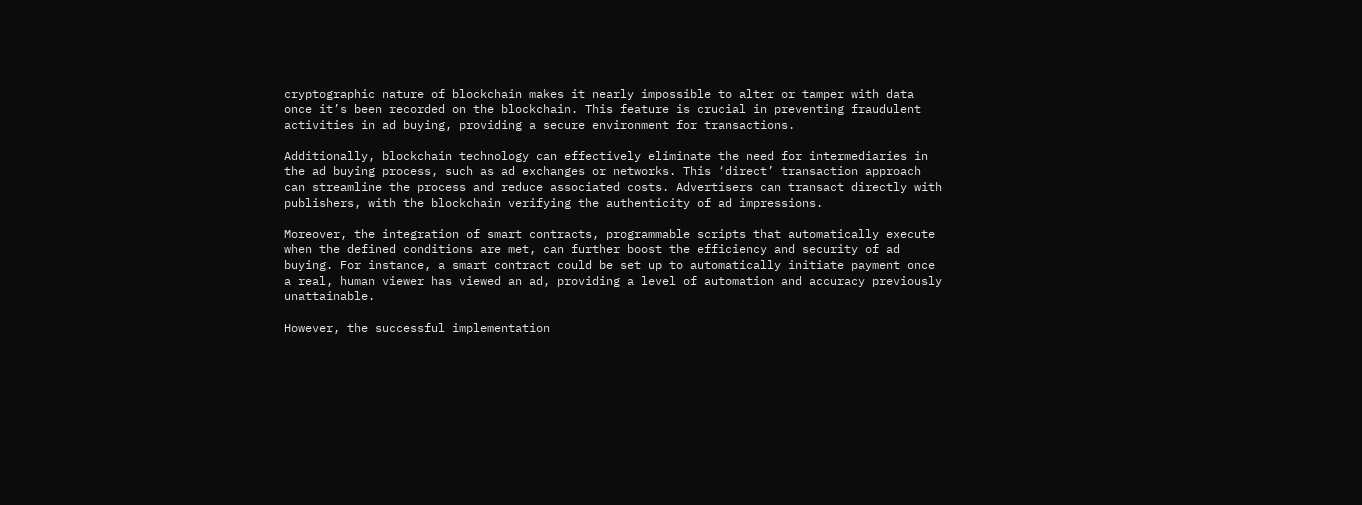cryptographic nature of blockchain makes it nearly impossible to alter or tamper with data once it’s been recorded on the blockchain. This feature is crucial in preventing fraudulent activities in ad buying, providing a secure environment for transactions.

Additionally, blockchain technology can effectively eliminate the need for intermediaries in the ad buying process, such as ad exchanges or networks. This ‘direct’ transaction approach can streamline the process and reduce associated costs. Advertisers can transact directly with publishers, with the blockchain verifying the authenticity of ad impressions.

Moreover, the integration of smart contracts, programmable scripts that automatically execute when the defined conditions are met, can further boost the efficiency and security of ad buying. For instance, a smart contract could be set up to automatically initiate payment once a real, human viewer has viewed an ad, providing a level of automation and accuracy previously unattainable.

However, the successful implementation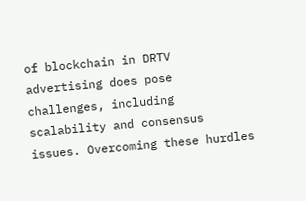of blockchain in DRTV advertising does pose challenges, including scalability and consensus issues. Overcoming these hurdles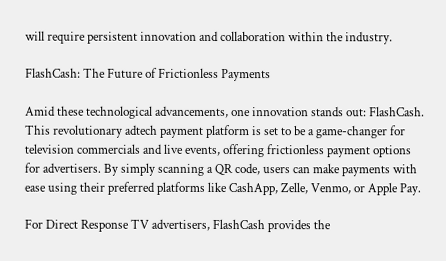will require persistent innovation and collaboration within the industry.

FlashCash: The Future of Frictionless Payments

Amid these technological advancements, one innovation stands out: FlashCash. This revolutionary adtech payment platform is set to be a game-changer for television commercials and live events, offering frictionless payment options for advertisers. By simply scanning a QR code, users can make payments with ease using their preferred platforms like CashApp, Zelle, Venmo, or Apple Pay.

For Direct Response TV advertisers, FlashCash provides the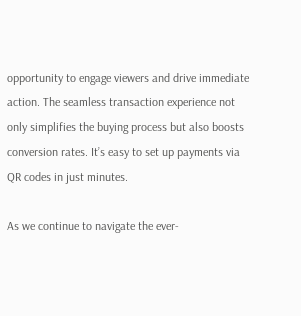opportunity to engage viewers and drive immediate action. The seamless transaction experience not only simplifies the buying process but also boosts conversion rates. It’s easy to set up payments via QR codes in just minutes.

As we continue to navigate the ever-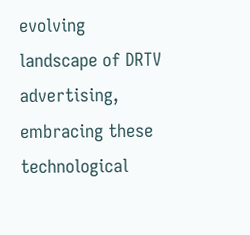evolving landscape of DRTV advertising, embracing these technological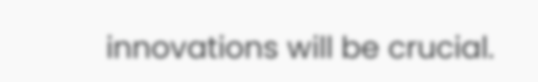innovations will be crucial.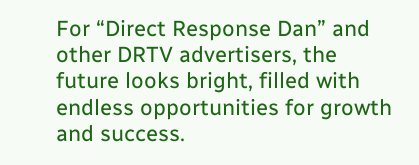For “Direct Response Dan” and other DRTV advertisers, the future looks bright, filled with endless opportunities for growth and success.